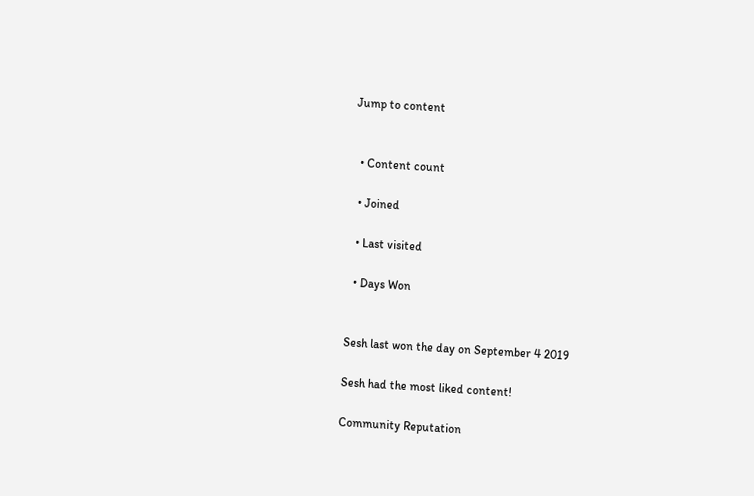Jump to content


  • Content count

  • Joined

  • Last visited

  • Days Won


Sesh last won the day on September 4 2019

Sesh had the most liked content!

Community Reputation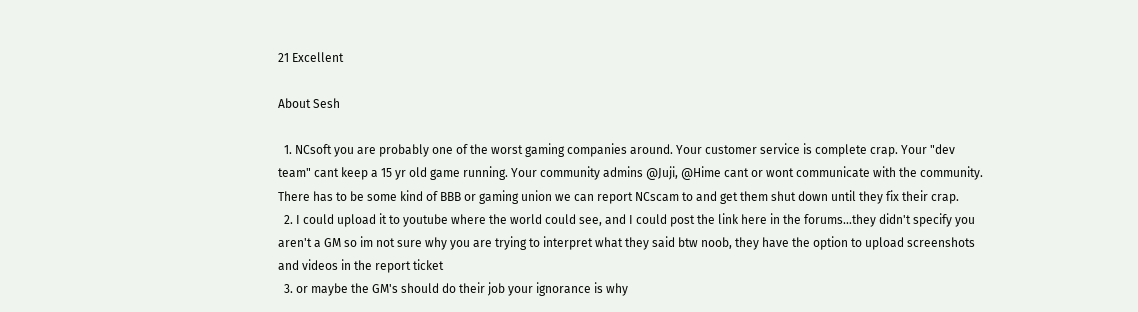21 Excellent

About Sesh

  1. NCsoft you are probably one of the worst gaming companies around. Your customer service is complete crap. Your "dev team" cant keep a 15 yr old game running. Your community admins @Juji, @Hime cant or wont communicate with the community. There has to be some kind of BBB or gaming union we can report NCscam to and get them shut down until they fix their crap.
  2. I could upload it to youtube where the world could see, and I could post the link here in the forums...they didn't specify you aren't a GM so im not sure why you are trying to interpret what they said btw noob, they have the option to upload screenshots and videos in the report ticket
  3. or maybe the GM's should do their job your ignorance is why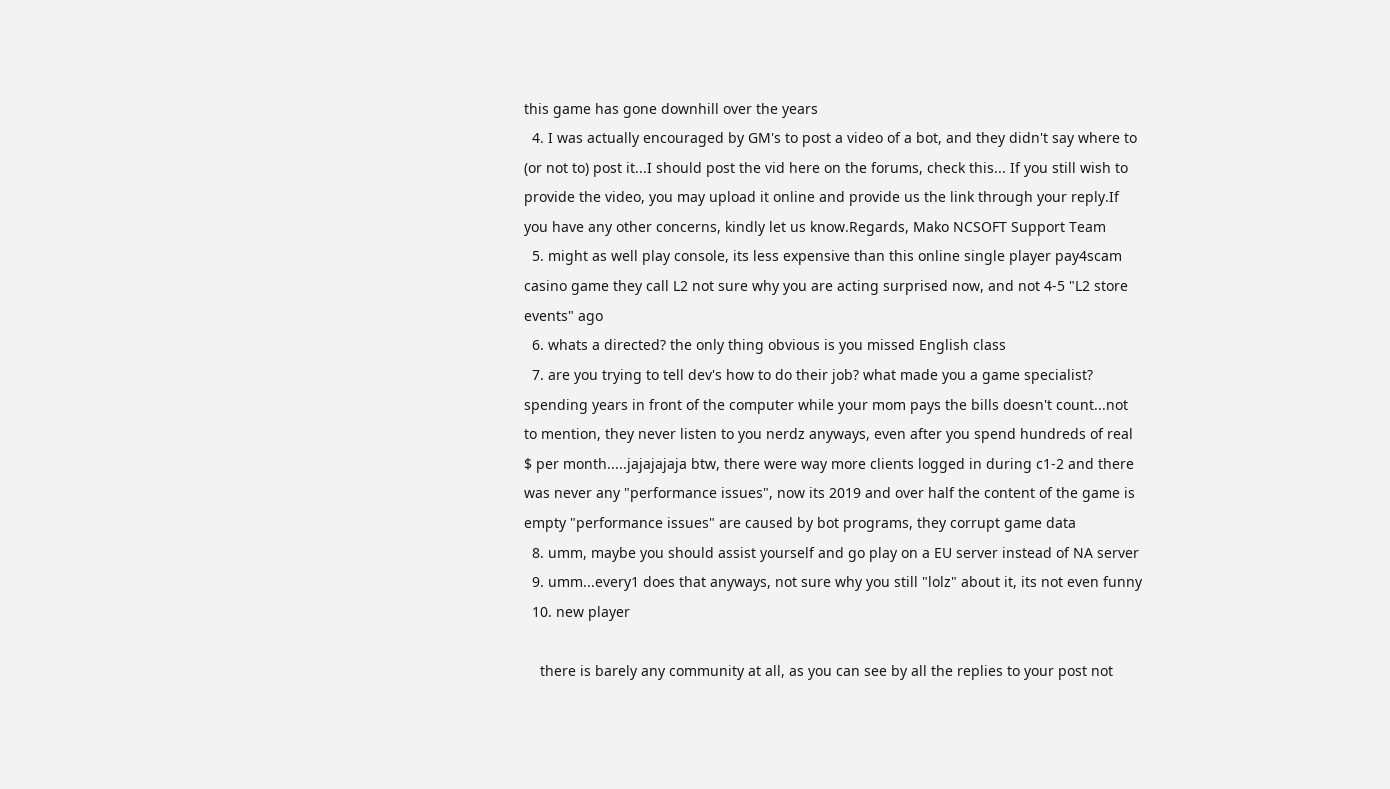this game has gone downhill over the years
  4. I was actually encouraged by GM's to post a video of a bot, and they didn't say where to (or not to) post it...I should post the vid here on the forums, check this... If you still wish to provide the video, you may upload it online and provide us the link through your reply.If you have any other concerns, kindly let us know.Regards, Mako NCSOFT Support Team
  5. might as well play console, its less expensive than this online single player pay4scam casino game they call L2 not sure why you are acting surprised now, and not 4-5 "L2 store events" ago
  6. whats a directed? the only thing obvious is you missed English class
  7. are you trying to tell dev's how to do their job? what made you a game specialist? spending years in front of the computer while your mom pays the bills doesn't count...not to mention, they never listen to you nerdz anyways, even after you spend hundreds of real $ per month.....jajajajaja btw, there were way more clients logged in during c1-2 and there was never any "performance issues", now its 2019 and over half the content of the game is empty "performance issues" are caused by bot programs, they corrupt game data
  8. umm, maybe you should assist yourself and go play on a EU server instead of NA server
  9. umm...every1 does that anyways, not sure why you still "lolz" about it, its not even funny
  10. new player

    there is barely any community at all, as you can see by all the replies to your post not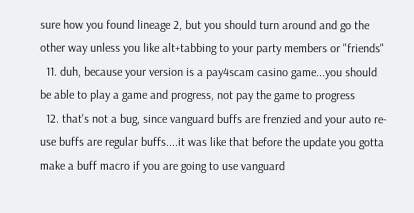sure how you found lineage 2, but you should turn around and go the other way unless you like alt+tabbing to your party members or "friends"
  11. duh, because your version is a pay4scam casino game...you should be able to play a game and progress, not pay the game to progress
  12. that's not a bug, since vanguard buffs are frenzied and your auto re-use buffs are regular buffs....it was like that before the update you gotta make a buff macro if you are going to use vanguard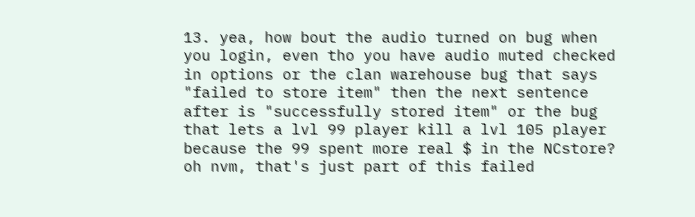13. yea, how bout the audio turned on bug when you login, even tho you have audio muted checked in options or the clan warehouse bug that says "failed to store item" then the next sentence after is "successfully stored item" or the bug that lets a lvl 99 player kill a lvl 105 player because the 99 spent more real $ in the NCstore? oh nvm, that's just part of this failed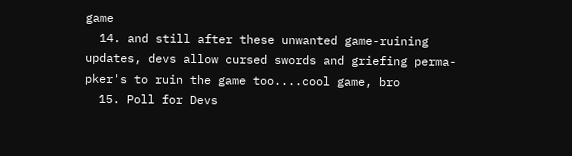game
  14. and still after these unwanted game-ruining updates, devs allow cursed swords and griefing perma-pker's to ruin the game too....cool game, bro
  15. Poll for Devs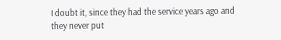I doubt it, since they had the service years ago and they never put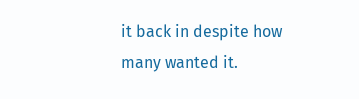it back in despite how many wanted it.